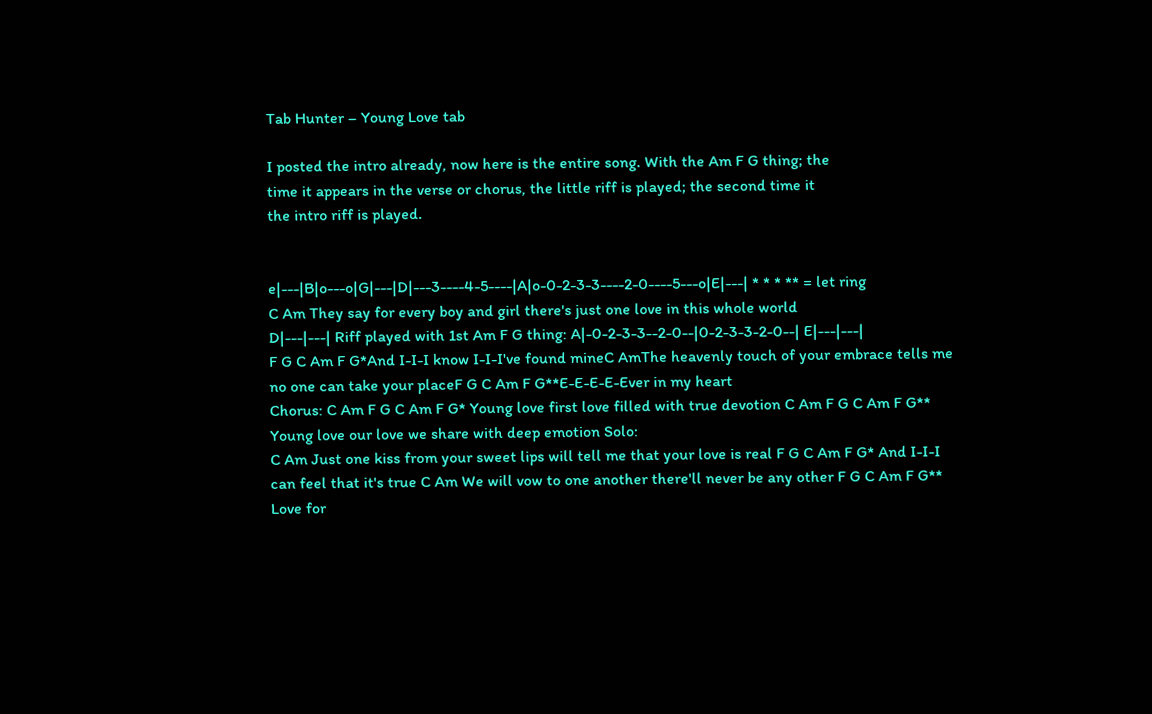Tab Hunter – Young Love tab

I posted the intro already, now here is the entire song. With the Am F G thing; the
time it appears in the verse or chorus, the little riff is played; the second time it
the intro riff is played.


e|---|B|o---o|G|---|D|---3----4-5----|A|o-0-2-3-3----2-0----5---o|E|---| * * * ** = let ring
C Am They say for every boy and girl there's just one love in this whole world
D|---|---| Riff played with 1st Am F G thing: A|-0-2-3-3--2-0--|0-2-3-3-2-0--| E|---|---|
F G C Am F G*And I-I-I know I-I-I've found mineC AmThe heavenly touch of your embrace tells me no one can take your placeF G C Am F G**E-E-E-E-Ever in my heart
Chorus: C Am F G C Am F G* Young love first love filled with true devotion C Am F G C Am F G** Young love our love we share with deep emotion Solo:
C Am Just one kiss from your sweet lips will tell me that your love is real F G C Am F G* And I-I-I can feel that it's true C Am We will vow to one another there'll never be any other F G C Am F G** Love for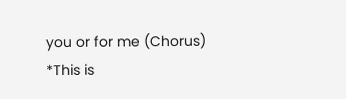you or for me (Chorus)
*This is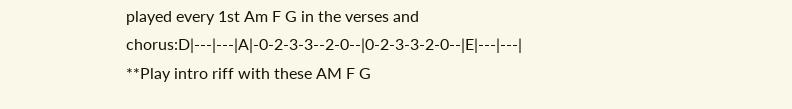played every 1st Am F G in the verses and chorus:D|---|---|A|-0-2-3-3--2-0--|0-2-3-3-2-0--|E|---|---|
**Play intro riff with these AM F G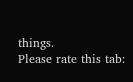things.
Please rate this tab: